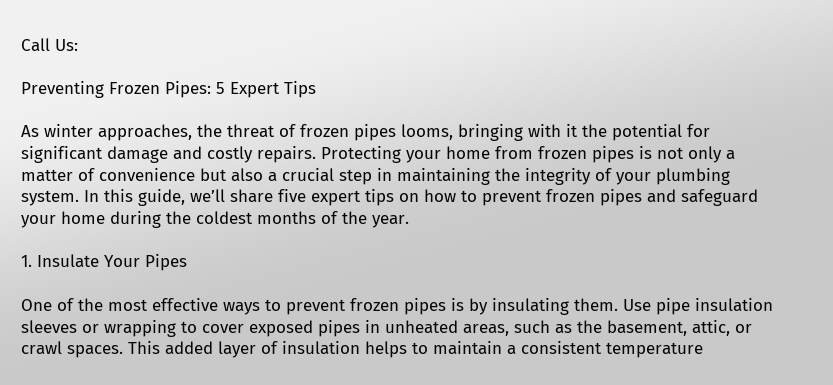Call Us:

Preventing Frozen Pipes: 5 Expert Tips

As winter approaches, the threat of frozen pipes looms, bringing with it the potential for significant damage and costly repairs. Protecting your home from frozen pipes is not only a matter of convenience but also a crucial step in maintaining the integrity of your plumbing system. In this guide, we’ll share five expert tips on how to prevent frozen pipes and safeguard your home during the coldest months of the year.

1. Insulate Your Pipes

One of the most effective ways to prevent frozen pipes is by insulating them. Use pipe insulation sleeves or wrapping to cover exposed pipes in unheated areas, such as the basement, attic, or crawl spaces. This added layer of insulation helps to maintain a consistent temperature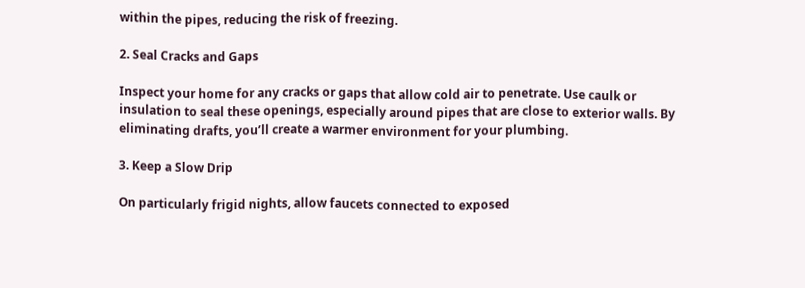within the pipes, reducing the risk of freezing.

2. Seal Cracks and Gaps

Inspect your home for any cracks or gaps that allow cold air to penetrate. Use caulk or insulation to seal these openings, especially around pipes that are close to exterior walls. By eliminating drafts, you’ll create a warmer environment for your plumbing.

3. Keep a Slow Drip

On particularly frigid nights, allow faucets connected to exposed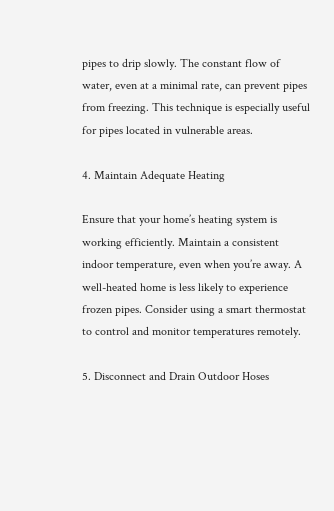pipes to drip slowly. The constant flow of water, even at a minimal rate, can prevent pipes from freezing. This technique is especially useful for pipes located in vulnerable areas.

4. Maintain Adequate Heating

Ensure that your home’s heating system is working efficiently. Maintain a consistent indoor temperature, even when you’re away. A well-heated home is less likely to experience frozen pipes. Consider using a smart thermostat to control and monitor temperatures remotely.

5. Disconnect and Drain Outdoor Hoses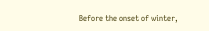Before the onset of winter,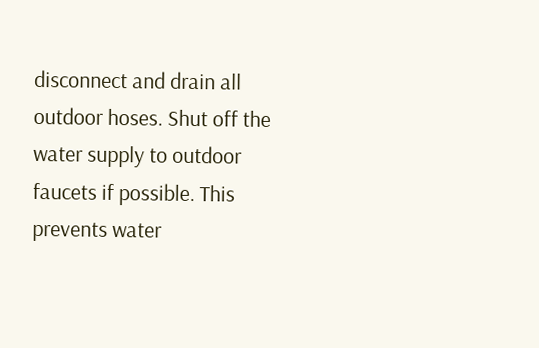disconnect and drain all outdoor hoses. Shut off the water supply to outdoor faucets if possible. This prevents water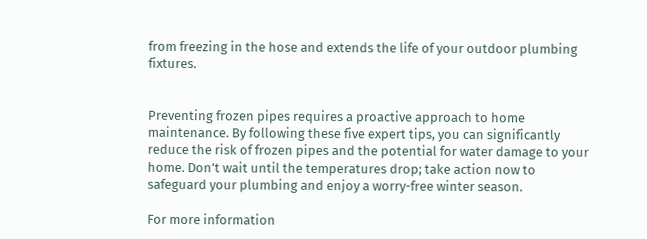from freezing in the hose and extends the life of your outdoor plumbing fixtures.


Preventing frozen pipes requires a proactive approach to home maintenance. By following these five expert tips, you can significantly reduce the risk of frozen pipes and the potential for water damage to your home. Don’t wait until the temperatures drop; take action now to safeguard your plumbing and enjoy a worry-free winter season.

For more information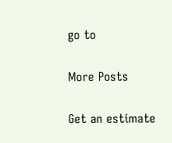go to

More Posts

Get an estimate